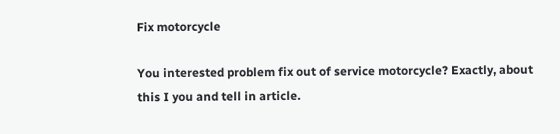Fix motorcycle

You interested problem fix out of service motorcycle? Exactly, about this I you and tell in article.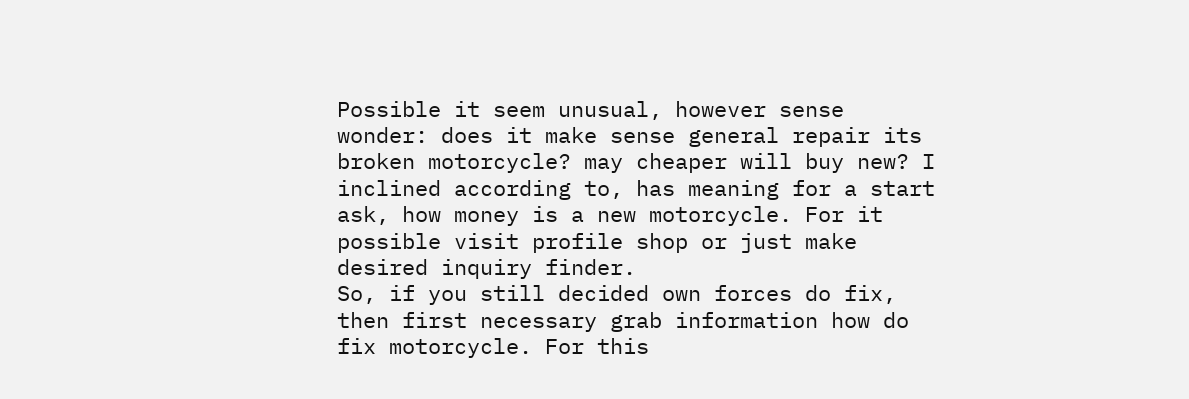Possible it seem unusual, however sense wonder: does it make sense general repair its broken motorcycle? may cheaper will buy new? I inclined according to, has meaning for a start ask, how money is a new motorcycle. For it possible visit profile shop or just make desired inquiry finder.
So, if you still decided own forces do fix, then first necessary grab information how do fix motorcycle. For this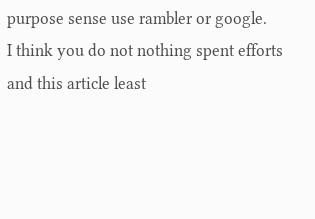purpose sense use rambler or google.
I think you do not nothing spent efforts and this article least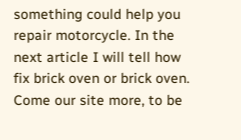something could help you repair motorcycle. In the next article I will tell how fix brick oven or brick oven.
Come our site more, to be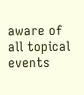aware of all topical events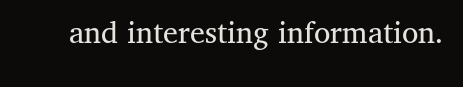and interesting information.